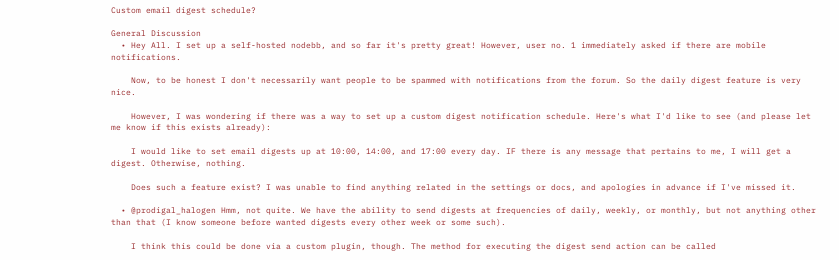Custom email digest schedule?

General Discussion
  • Hey All. I set up a self-hosted nodebb, and so far it's pretty great! However, user no. 1 immediately asked if there are mobile notifications.

    Now, to be honest I don't necessarily want people to be spammed with notifications from the forum. So the daily digest feature is very nice.

    However, I was wondering if there was a way to set up a custom digest notification schedule. Here's what I'd like to see (and please let me know if this exists already):

    I would like to set email digests up at 10:00, 14:00, and 17:00 every day. IF there is any message that pertains to me, I will get a digest. Otherwise, nothing.

    Does such a feature exist? I was unable to find anything related in the settings or docs, and apologies in advance if I've missed it.

  • @prodigal_halogen Hmm, not quite. We have the ability to send digests at frequencies of daily, weekly, or monthly, but not anything other than that (I know someone before wanted digests every other week or some such).

    I think this could be done via a custom plugin, though. The method for executing the digest send action can be called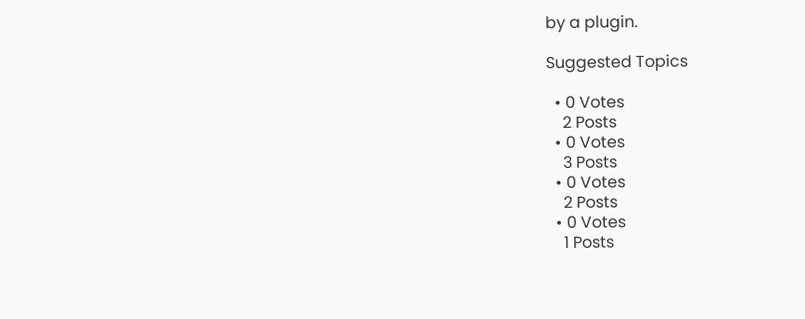by a plugin.

Suggested Topics

  • 0 Votes
    2 Posts
  • 0 Votes
    3 Posts
  • 0 Votes
    2 Posts
  • 0 Votes
    1 Posts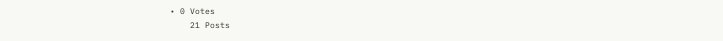• 0 Votes
    21 Posts